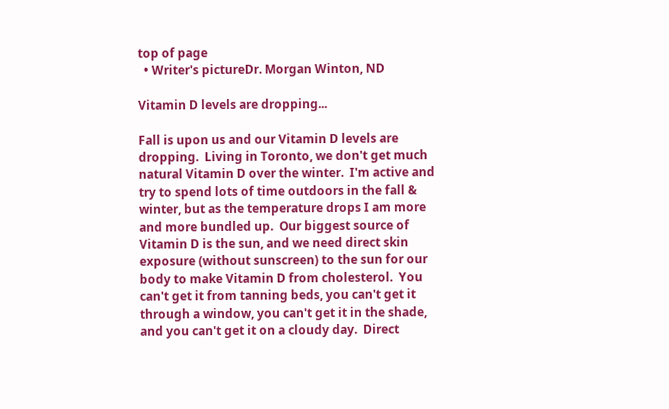top of page
  • Writer's pictureDr. Morgan Winton, ND

Vitamin D levels are dropping...

Fall is upon us and our Vitamin D levels are dropping.  Living in Toronto, we don't get much natural Vitamin D over the winter.  I'm active and try to spend lots of time outdoors in the fall & winter, but as the temperature drops I am more and more bundled up.  Our biggest source of Vitamin D is the sun, and we need direct skin exposure (without sunscreen) to the sun for our body to make Vitamin D from cholesterol.  You can't get it from tanning beds, you can't get it through a window, you can't get it in the shade, and you can't get it on a cloudy day.  Direct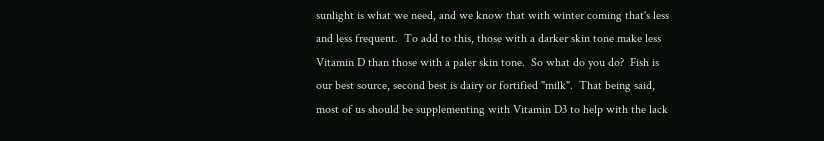sunlight is what we need, and we know that with winter coming that's less and less frequent.  To add to this, those with a darker skin tone make less Vitamin D than those with a paler skin tone.  So what do you do?  Fish is our best source, second best is dairy or fortified "milk".  That being said, most of us should be supplementing with Vitamin D3 to help with the lack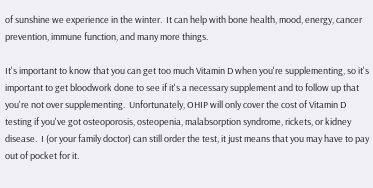of sunshine we experience in the winter.  It can help with bone health, mood, energy, cancer prevention, immune function, and many more things.

It's important to know that you can get too much Vitamin D when you're supplementing, so it's important to get bloodwork done to see if it's a necessary supplement and to follow up that you're not over supplementing.  Unfortunately, OHIP will only cover the cost of Vitamin D testing if you've got osteoporosis, osteopenia, malabsorption syndrome, rickets, or kidney disease.  I (or your family doctor) can still order the test, it just means that you may have to pay out of pocket for it.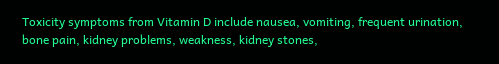Toxicity symptoms from Vitamin D include nausea, vomiting, frequent urination, bone pain, kidney problems, weakness, kidney stones,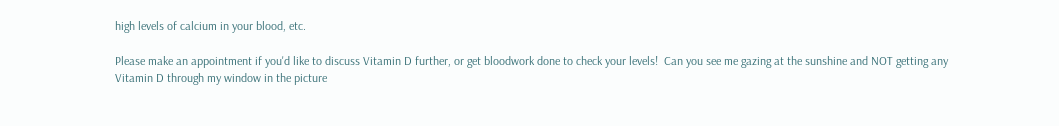high levels of calcium in your blood, etc.

Please make an appointment if you'd like to discuss Vitamin D further, or get bloodwork done to check your levels!  Can you see me gazing at the sunshine and NOT getting any Vitamin D through my window in the picture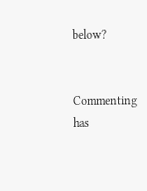below?


Commenting has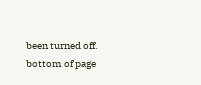been turned off.
bottom of page